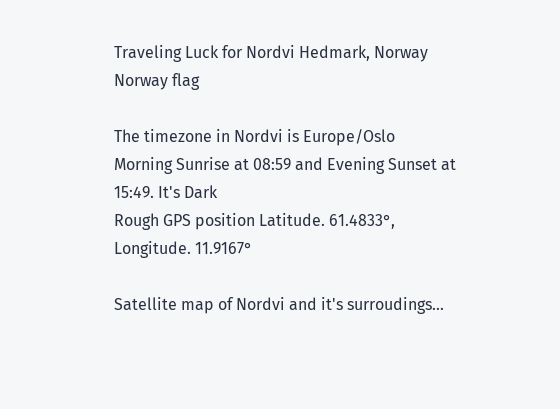Traveling Luck for Nordvi Hedmark, Norway Norway flag

The timezone in Nordvi is Europe/Oslo
Morning Sunrise at 08:59 and Evening Sunset at 15:49. It's Dark
Rough GPS position Latitude. 61.4833°, Longitude. 11.9167°

Satellite map of Nordvi and it's surroudings...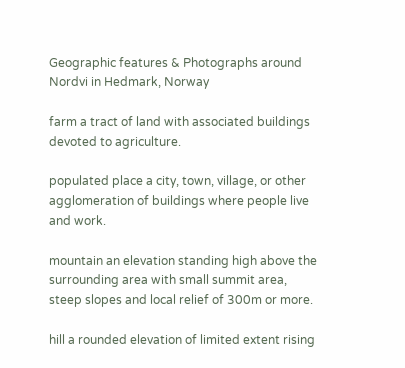Geographic features & Photographs around Nordvi in Hedmark, Norway

farm a tract of land with associated buildings devoted to agriculture.

populated place a city, town, village, or other agglomeration of buildings where people live and work.

mountain an elevation standing high above the surrounding area with small summit area, steep slopes and local relief of 300m or more.

hill a rounded elevation of limited extent rising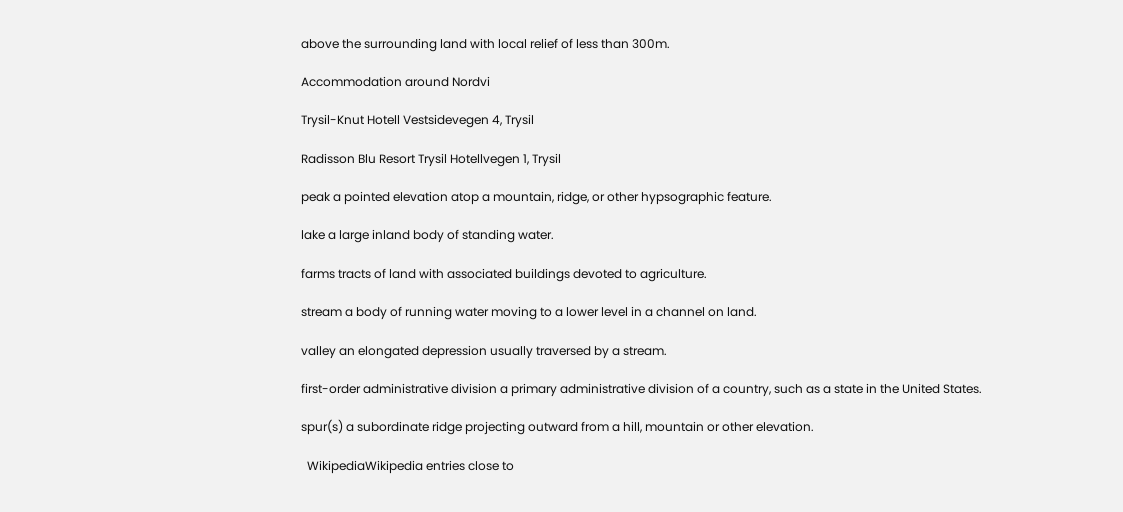above the surrounding land with local relief of less than 300m.

Accommodation around Nordvi

Trysil-Knut Hotell Vestsidevegen 4, Trysil

Radisson Blu Resort Trysil Hotellvegen 1, Trysil

peak a pointed elevation atop a mountain, ridge, or other hypsographic feature.

lake a large inland body of standing water.

farms tracts of land with associated buildings devoted to agriculture.

stream a body of running water moving to a lower level in a channel on land.

valley an elongated depression usually traversed by a stream.

first-order administrative division a primary administrative division of a country, such as a state in the United States.

spur(s) a subordinate ridge projecting outward from a hill, mountain or other elevation.

  WikipediaWikipedia entries close to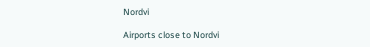Nordvi

Airports close to Nordvi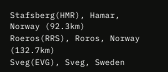Stafsberg(HMR), Hamar, Norway (92.3km)
Roeros(RRS), Roros, Norway (132.7km)
Sveg(EVG), Sveg, Sweden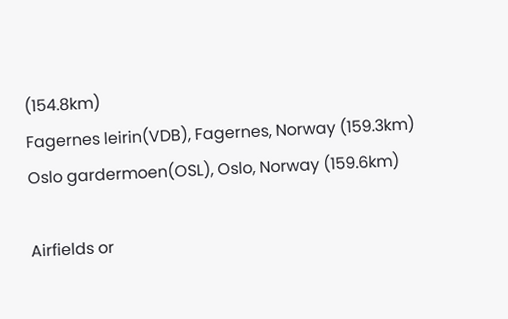(154.8km)
Fagernes leirin(VDB), Fagernes, Norway (159.3km)
Oslo gardermoen(OSL), Oslo, Norway (159.6km)

Airfields or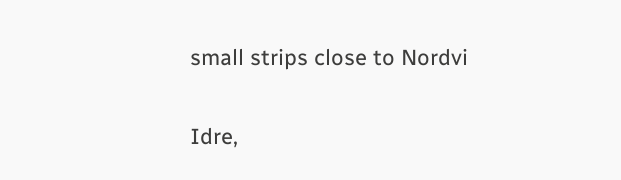small strips close to Nordvi

Idre,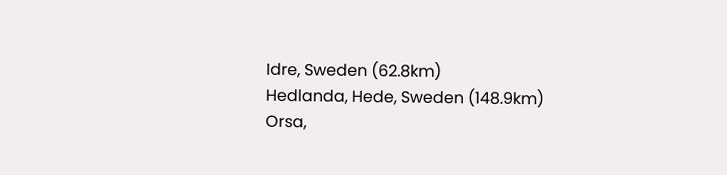Idre, Sweden (62.8km)
Hedlanda, Hede, Sweden (148.9km)
Orsa,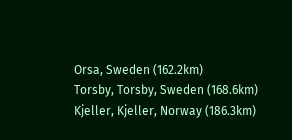Orsa, Sweden (162.2km)
Torsby, Torsby, Sweden (168.6km)
Kjeller, Kjeller, Norway (186.3km)